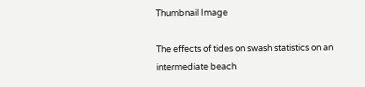Thumbnail Image

The effects of tides on swash statistics on an intermediate beach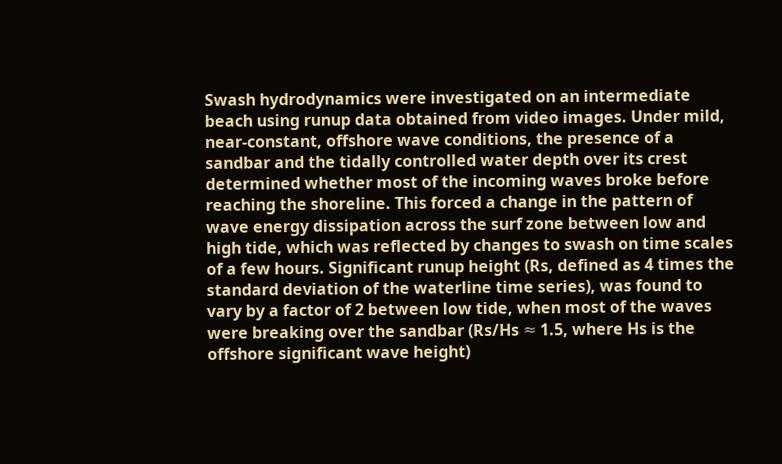Swash hydrodynamics were investigated on an intermediate beach using runup data obtained from video images. Under mild, near-constant, offshore wave conditions, the presence of a sandbar and the tidally controlled water depth over its crest determined whether most of the incoming waves broke before reaching the shoreline. This forced a change in the pattern of wave energy dissipation across the surf zone between low and high tide, which was reflected by changes to swash on time scales of a few hours. Significant runup height (Rs, defined as 4 times the standard deviation of the waterline time series), was found to vary by a factor of 2 between low tide, when most of the waves were breaking over the sandbar (Rs/Hs ≈ 1.5, where Hs is the offshore significant wave height)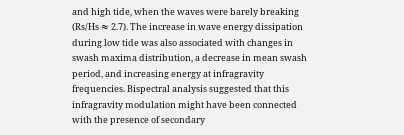and high tide, when the waves were barely breaking (Rs/Hs ≈ 2.7). The increase in wave energy dissipation during low tide was also associated with changes in swash maxima distribution, a decrease in mean swash period, and increasing energy at infragravity frequencies. Bispectral analysis suggested that this infragravity modulation might have been connected with the presence of secondary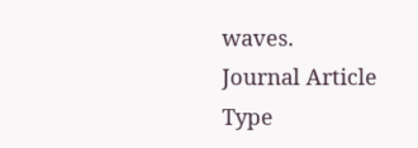waves.
Journal Article
Type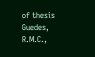of thesis
Guedes, R.M.C.,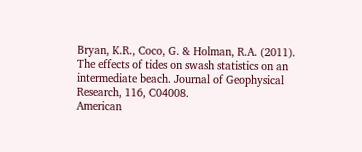Bryan, K.R., Coco, G. & Holman, R.A. (2011). The effects of tides on swash statistics on an intermediate beach. Journal of Geophysical Research, 116, C04008.
American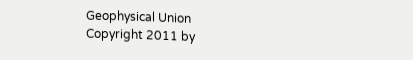Geophysical Union
Copyright 2011 by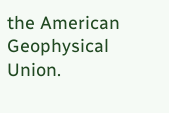the American Geophysical Union.